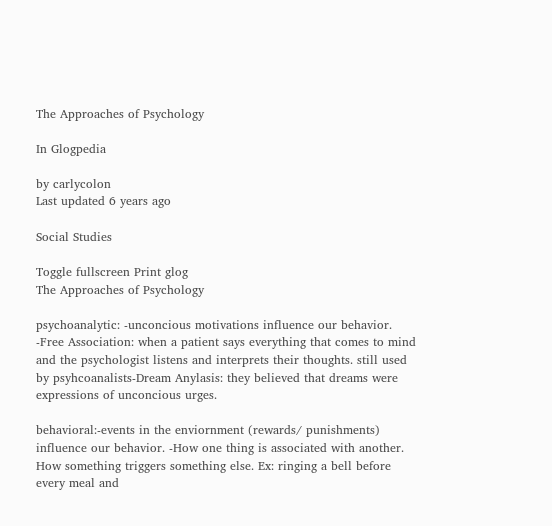The Approaches of Psychology

In Glogpedia

by carlycolon
Last updated 6 years ago

Social Studies

Toggle fullscreen Print glog
The Approaches of Psychology

psychoanalytic: -unconcious motivations influence our behavior. -Free Association: when a patient says everything that comes to mind and the psychologist listens and interprets their thoughts. still used by psyhcoanalists-Dream Anylasis: they believed that dreams were expressions of unconcious urges.

behavioral:-events in the enviornment (rewards/ punishments) influence our behavior. -How one thing is associated with another. How something triggers something else. Ex: ringing a bell before every meal and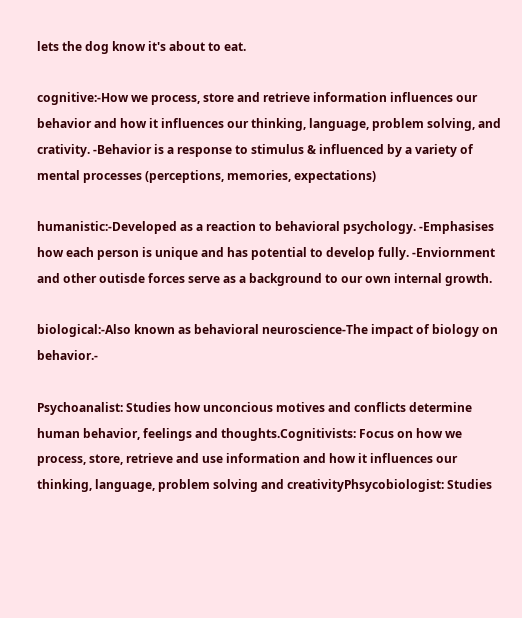lets the dog know it's about to eat.

cognitive:-How we process, store and retrieve information influences our behavior and how it influences our thinking, language, problem solving, and crativity. -Behavior is a response to stimulus & influenced by a variety of mental processes (perceptions, memories, expectations)

humanistic:-Developed as a reaction to behavioral psychology. -Emphasises how each person is unique and has potential to develop fully. -Enviornment and other outisde forces serve as a background to our own internal growth.

biological:-Also known as behavioral neuroscience-The impact of biology on behavior.-

Psychoanalist: Studies how unconcious motives and conflicts determine human behavior, feelings and thoughts.Cognitivists: Focus on how we process, store, retrieve and use information and how it influences our thinking, language, problem solving and creativityPhsycobiologist: Studies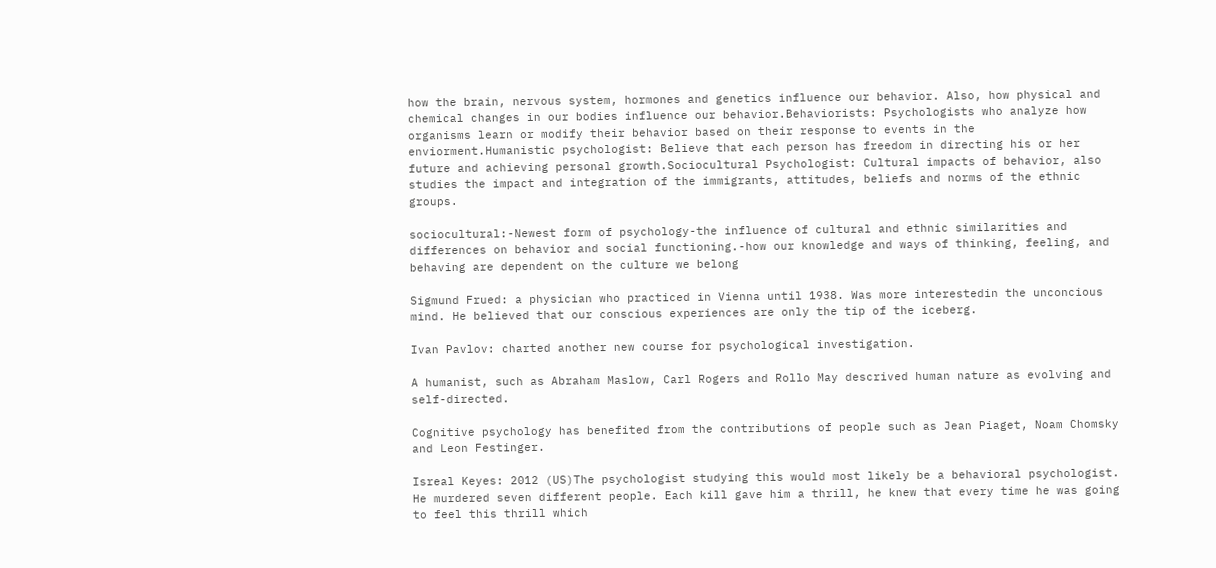how the brain, nervous system, hormones and genetics influence our behavior. Also, how physical and chemical changes in our bodies influence our behavior.Behaviorists: Psychologists who analyze how organisms learn or modify their behavior based on their response to events in the enviorment.Humanistic psychologist: Believe that each person has freedom in directing his or her future and achieving personal growth.Sociocultural Psychologist: Cultural impacts of behavior, also studies the impact and integration of the immigrants, attitudes, beliefs and norms of the ethnic groups.

sociocultural:-Newest form of psychology-the influence of cultural and ethnic similarities and differences on behavior and social functioning.-how our knowledge and ways of thinking, feeling, and behaving are dependent on the culture we belong

Sigmund Frued: a physician who practiced in Vienna until 1938. Was more interestedin the unconcious mind. He believed that our conscious experiences are only the tip of the iceberg.

Ivan Pavlov: charted another new course for psychological investigation.

A humanist, such as Abraham Maslow, Carl Rogers and Rollo May descrived human nature as evolving and self-directed.

Cognitive psychology has benefited from the contributions of people such as Jean Piaget, Noam Chomsky and Leon Festinger.

Isreal Keyes: 2012 (US)The psychologist studying this would most likely be a behavioral psychologist. He murdered seven different people. Each kill gave him a thrill, he knew that every time he was going to feel this thrill which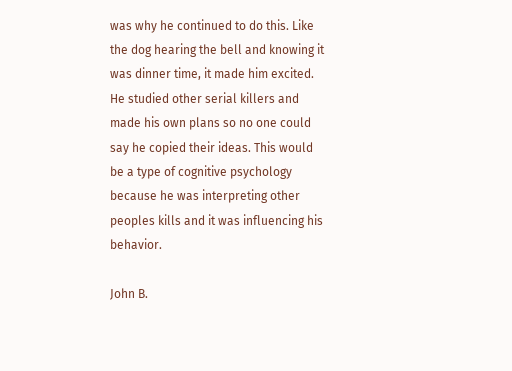was why he continued to do this. Like the dog hearing the bell and knowing it was dinner time, it made him excited. He studied other serial killers and made his own plans so no one could say he copied their ideas. This would be a type of cognitive psychology because he was interpreting other peoples kills and it was influencing his behavior.

John B.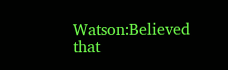Watson:Believed that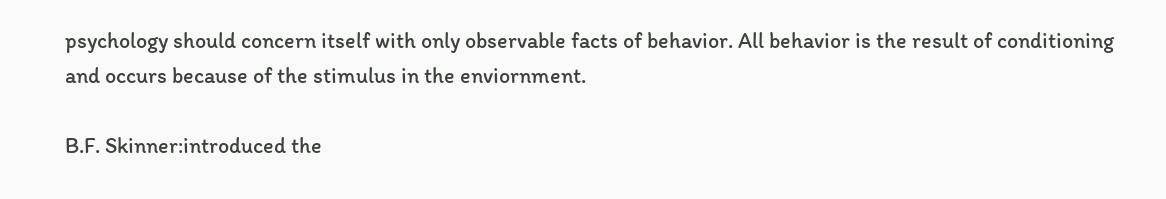psychology should concern itself with only observable facts of behavior. All behavior is the result of conditioning and occurs because of the stimulus in the enviornment.

B.F. Skinner:introduced the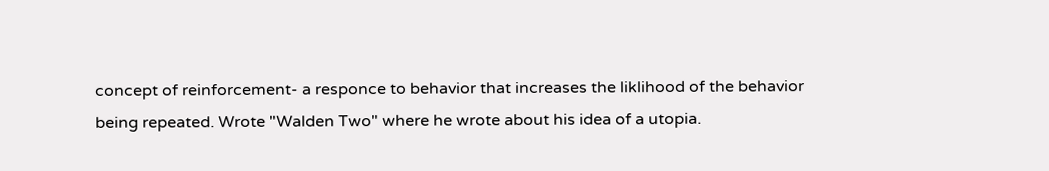concept of reinforcement- a responce to behavior that increases the liklihood of the behavior being repeated. Wrote "Walden Two" where he wrote about his idea of a utopia.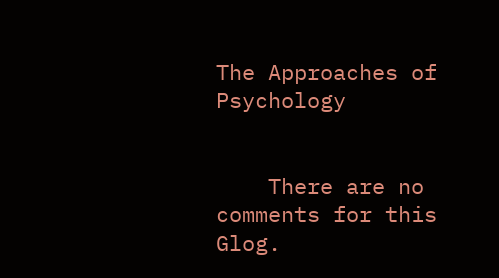The Approaches of Psychology


    There are no comments for this Glog.